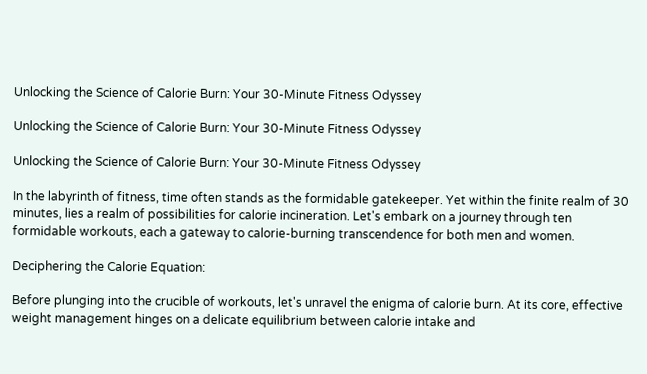Unlocking the Science of Calorie Burn: Your 30-Minute Fitness Odyssey

Unlocking the Science of Calorie Burn: Your 30-Minute Fitness Odyssey

Unlocking the Science of Calorie Burn: Your 30-Minute Fitness Odyssey

In the labyrinth of fitness, time often stands as the formidable gatekeeper. Yet within the finite realm of 30 minutes, lies a realm of possibilities for calorie incineration. Let's embark on a journey through ten formidable workouts, each a gateway to calorie-burning transcendence for both men and women.

Deciphering the Calorie Equation:

Before plunging into the crucible of workouts, let's unravel the enigma of calorie burn. At its core, effective weight management hinges on a delicate equilibrium between calorie intake and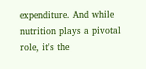expenditure. And while nutrition plays a pivotal role, it's the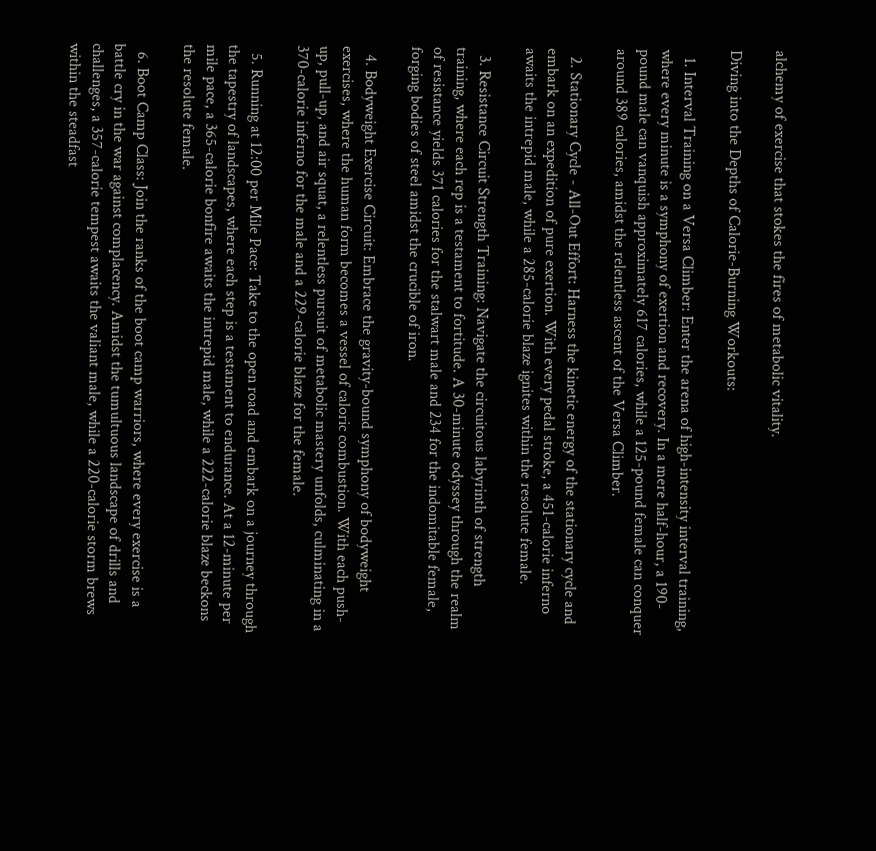alchemy of exercise that stokes the fires of metabolic vitality.

Diving into the Depths of Calorie-Burning Workouts:

  1. Interval Training on a Versa Climber: Enter the arena of high-intensity interval training, where every minute is a symphony of exertion and recovery. In a mere half-hour, a 190-pound male can vanquish approximately 617 calories, while a 125-pound female can conquer around 389 calories, amidst the relentless ascent of the Versa Climber.

  2. Stationary Cycle - All-Out Effort: Harness the kinetic energy of the stationary cycle and embark on an expedition of pure exertion. With every pedal stroke, a 451-calorie inferno awaits the intrepid male, while a 285-calorie blaze ignites within the resolute female.

  3. Resistance Circuit Strength Training: Navigate the circuitous labyrinth of strength training, where each rep is a testament to fortitude. A 30-minute odyssey through the realm of resistance yields 371 calories for the stalwart male and 234 for the indomitable female, forging bodies of steel amidst the crucible of iron.

  4. Bodyweight Exercise Circuit: Embrace the gravity-bound symphony of bodyweight exercises, where the human form becomes a vessel of caloric combustion. With each push-up, pull-up, and air squat, a relentless pursuit of metabolic mastery unfolds, culminating in a 370-calorie inferno for the male and a 229-calorie blaze for the female.

  5. Running at 12:00 per Mile Pace: Take to the open road and embark on a journey through the tapestry of landscapes, where each step is a testament to endurance. At a 12-minute per mile pace, a 365-calorie bonfire awaits the intrepid male, while a 222-calorie blaze beckons the resolute female.

  6. Boot Camp Class: Join the ranks of the boot camp warriors, where every exercise is a battle cry in the war against complacency. Amidst the tumultuous landscape of drills and challenges, a 357-calorie tempest awaits the valiant male, while a 220-calorie storm brews within the steadfast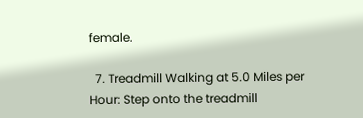female.

  7. Treadmill Walking at 5.0 Miles per Hour: Step onto the treadmill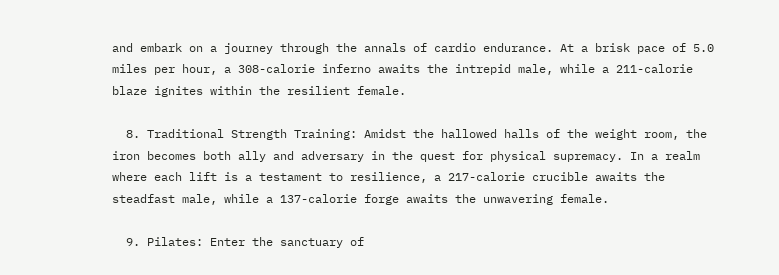and embark on a journey through the annals of cardio endurance. At a brisk pace of 5.0 miles per hour, a 308-calorie inferno awaits the intrepid male, while a 211-calorie blaze ignites within the resilient female.

  8. Traditional Strength Training: Amidst the hallowed halls of the weight room, the iron becomes both ally and adversary in the quest for physical supremacy. In a realm where each lift is a testament to resilience, a 217-calorie crucible awaits the steadfast male, while a 137-calorie forge awaits the unwavering female.

  9. Pilates: Enter the sanctuary of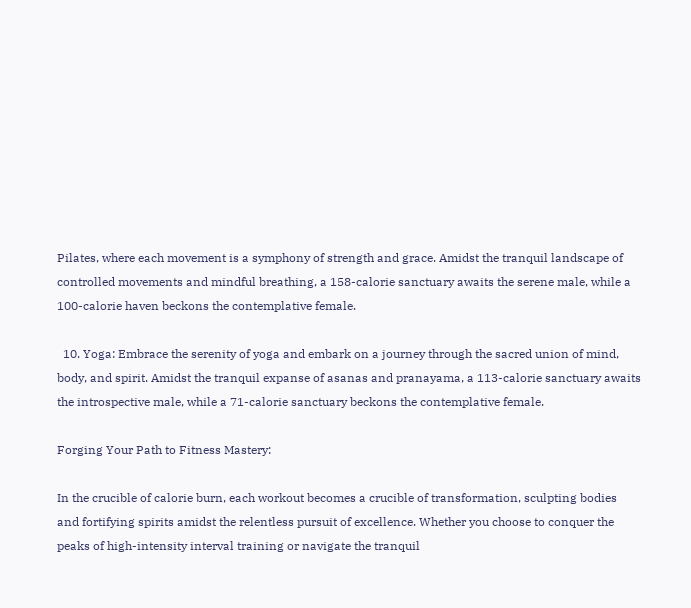Pilates, where each movement is a symphony of strength and grace. Amidst the tranquil landscape of controlled movements and mindful breathing, a 158-calorie sanctuary awaits the serene male, while a 100-calorie haven beckons the contemplative female.

  10. Yoga: Embrace the serenity of yoga and embark on a journey through the sacred union of mind, body, and spirit. Amidst the tranquil expanse of asanas and pranayama, a 113-calorie sanctuary awaits the introspective male, while a 71-calorie sanctuary beckons the contemplative female.

Forging Your Path to Fitness Mastery:

In the crucible of calorie burn, each workout becomes a crucible of transformation, sculpting bodies and fortifying spirits amidst the relentless pursuit of excellence. Whether you choose to conquer the peaks of high-intensity interval training or navigate the tranquil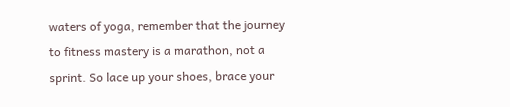waters of yoga, remember that the journey to fitness mastery is a marathon, not a sprint. So lace up your shoes, brace your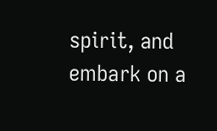spirit, and embark on a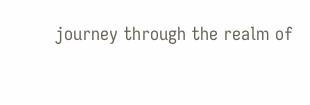journey through the realm of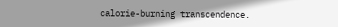calorie-burning transcendence.